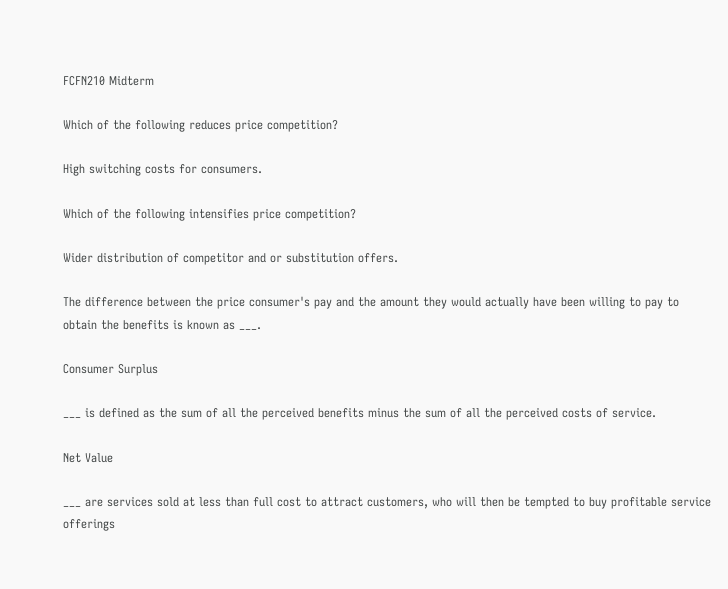FCFN210 Midterm

Which of the following reduces price competition?

High switching costs for consumers.

Which of the following intensifies price competition?

Wider distribution of competitor and or substitution offers.

The difference between the price consumer's pay and the amount they would actually have been willing to pay to obtain the benefits is known as ___.

Consumer Surplus

___ is defined as the sum of all the perceived benefits minus the sum of all the perceived costs of service.

Net Value

___ are services sold at less than full cost to attract customers, who will then be tempted to buy profitable service offerings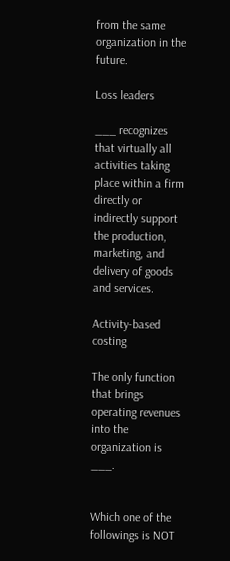from the same organization in the future.

Loss leaders

___ recognizes that virtually all activities taking place within a firm directly or indirectly support the production, marketing, and delivery of goods and services.

Activity-based costing

The only function that brings operating revenues into the organization is ___.


Which one of the followings is NOT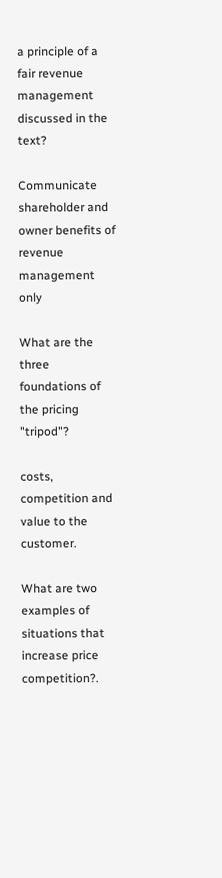a principle of a fair revenue management discussed in the text?

Communicate shareholder and owner benefits of revenue management only

What are the three foundations of the pricing "tripod"?

costs, competition and value to the customer.

What are two examples of situations that increase price competition?.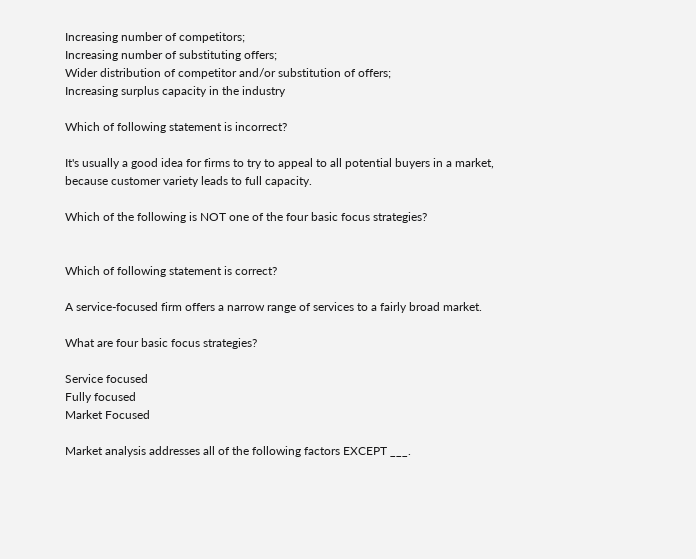Increasing number of competitors;
Increasing number of substituting offers;
Wider distribution of competitor and/or substitution of offers;
Increasing surplus capacity in the industry

Which of following statement is incorrect?

It's usually a good idea for firms to try to appeal to all potential buyers in a market, because customer variety leads to full capacity.

Which of the following is NOT one of the four basic focus strategies?


Which of following statement is correct?

A service-focused firm offers a narrow range of services to a fairly broad market.

What are four basic focus strategies?

Service focused
Fully focused
Market Focused

Market analysis addresses all of the following factors EXCEPT ___.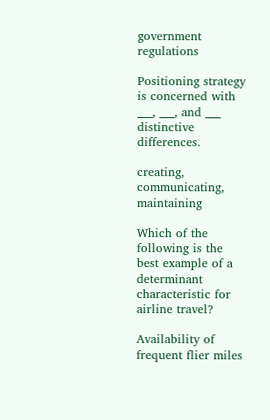government regulations

Positioning strategy is concerned with ___, ___, and ___ distinctive differences.

creating, communicating, maintaining

Which of the following is the best example of a determinant characteristic for airline travel?

Availability of frequent flier miles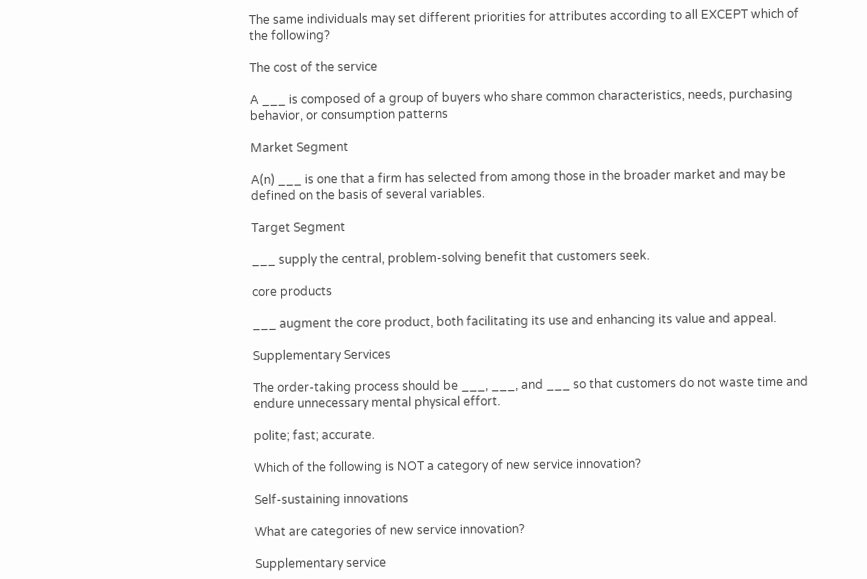The same individuals may set different priorities for attributes according to all EXCEPT which of the following?

The cost of the service

A ___ is composed of a group of buyers who share common characteristics, needs, purchasing behavior, or consumption patterns

Market Segment

A(n) ___ is one that a firm has selected from among those in the broader market and may be defined on the basis of several variables.

Target Segment

___ supply the central, problem-solving benefit that customers seek.

core products

___ augment the core product, both facilitating its use and enhancing its value and appeal.

Supplementary Services

The order-taking process should be ___, ___, and ___ so that customers do not waste time and endure unnecessary mental physical effort.

polite; fast; accurate.

Which of the following is NOT a category of new service innovation?

Self-sustaining innovations

What are categories of new service innovation?

Supplementary service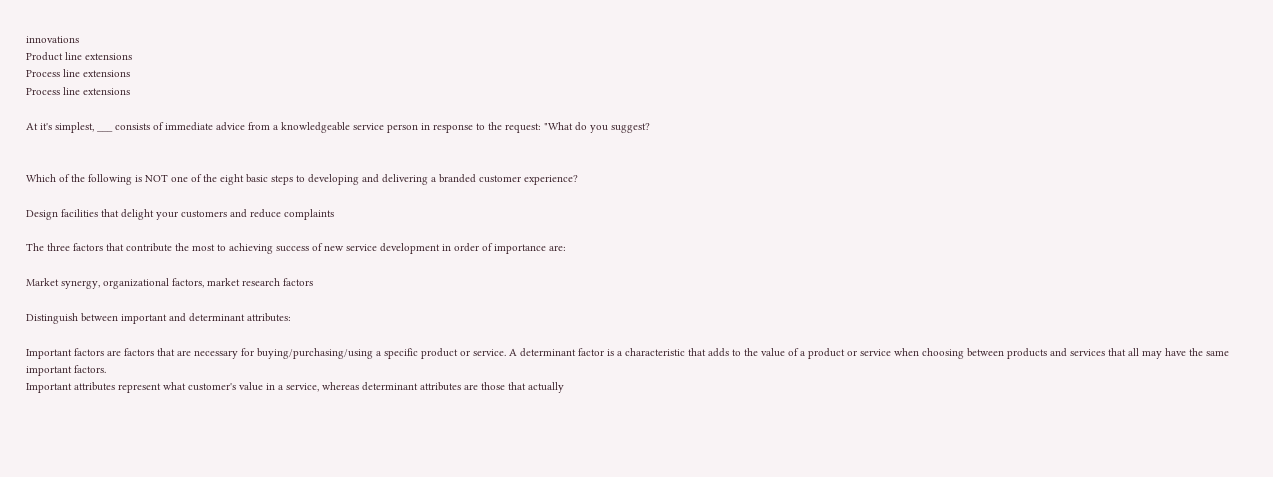innovations
Product line extensions
Process line extensions
Process line extensions

At it's simplest, ___ consists of immediate advice from a knowledgeable service person in response to the request: "What do you suggest?


Which of the following is NOT one of the eight basic steps to developing and delivering a branded customer experience?

Design facilities that delight your customers and reduce complaints

The three factors that contribute the most to achieving success of new service development in order of importance are:

Market synergy, organizational factors, market research factors

Distinguish between important and determinant attributes:

Important factors are factors that are necessary for buying/purchasing/using a specific product or service. A determinant factor is a characteristic that adds to the value of a product or service when choosing between products and services that all may have the same important factors.
Important attributes represent what customer's value in a service, whereas determinant attributes are those that actually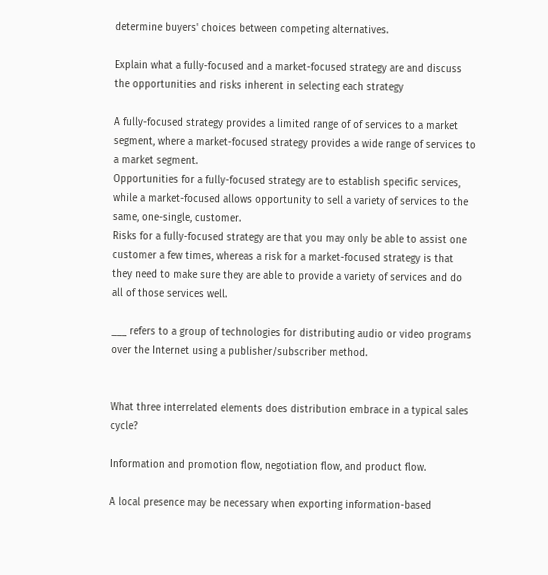determine buyers' choices between competing alternatives.

Explain what a fully-focused and a market-focused strategy are and discuss the opportunities and risks inherent in selecting each strategy

A fully-focused strategy provides a limited range of of services to a market segment, where a market-focused strategy provides a wide range of services to a market segment.
Opportunities for a fully-focused strategy are to establish specific services, while a market-focused allows opportunity to sell a variety of services to the same, one-single, customer.
Risks for a fully-focused strategy are that you may only be able to assist one customer a few times, whereas a risk for a market-focused strategy is that they need to make sure they are able to provide a variety of services and do all of those services well.

___ refers to a group of technologies for distributing audio or video programs over the Internet using a publisher/subscriber method.


What three interrelated elements does distribution embrace in a typical sales cycle?

Information and promotion flow, negotiation flow, and product flow.

A local presence may be necessary when exporting information-based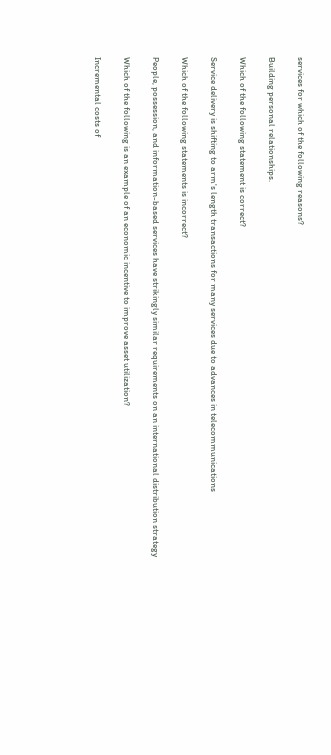services for which of the following reasons?

Building personal relationships.

Which of the following statement is correct?

Service delivery is shifting to arm's length transactions for many services due to advances in telecommunications

Which of the following statements is incorrect?

People, possession, and information-based services have strikingly similar requirements on an international distribution strategy

Which of the following is an example of an economic incentive to improve asset utilization?

Incremental costs of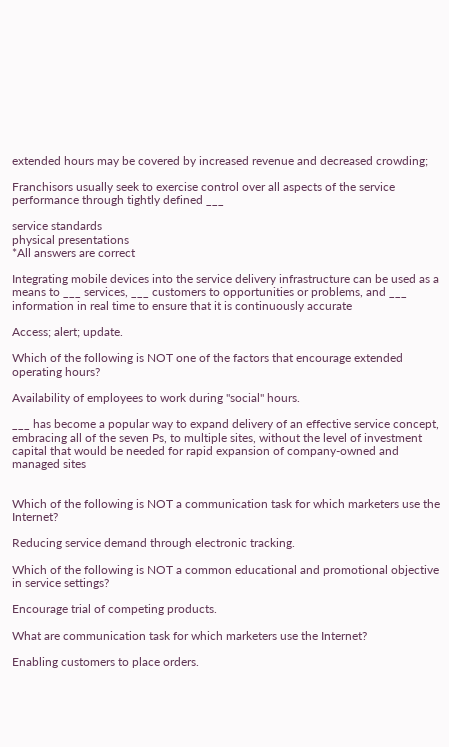extended hours may be covered by increased revenue and decreased crowding;

Franchisors usually seek to exercise control over all aspects of the service performance through tightly defined ___

service standards
physical presentations
*All answers are correct

Integrating mobile devices into the service delivery infrastructure can be used as a means to ___ services, ___ customers to opportunities or problems, and ___ information in real time to ensure that it is continuously accurate

Access; alert; update.

Which of the following is NOT one of the factors that encourage extended operating hours?

Availability of employees to work during "social" hours.

___ has become a popular way to expand delivery of an effective service concept, embracing all of the seven Ps, to multiple sites, without the level of investment capital that would be needed for rapid expansion of company-owned and managed sites


Which of the following is NOT a communication task for which marketers use the Internet?

Reducing service demand through electronic tracking.

Which of the following is NOT a common educational and promotional objective in service settings?

Encourage trial of competing products.

What are communication task for which marketers use the Internet?

Enabling customers to place orders.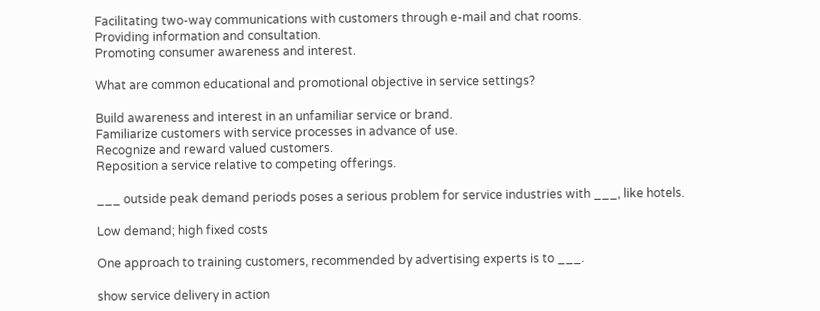Facilitating two-way communications with customers through e-mail and chat rooms.
Providing information and consultation.
Promoting consumer awareness and interest.

What are common educational and promotional objective in service settings?

Build awareness and interest in an unfamiliar service or brand.
Familiarize customers with service processes in advance of use.
Recognize and reward valued customers.
Reposition a service relative to competing offerings.

___ outside peak demand periods poses a serious problem for service industries with ___, like hotels.

Low demand; high fixed costs

One approach to training customers, recommended by advertising experts is to ___.

show service delivery in action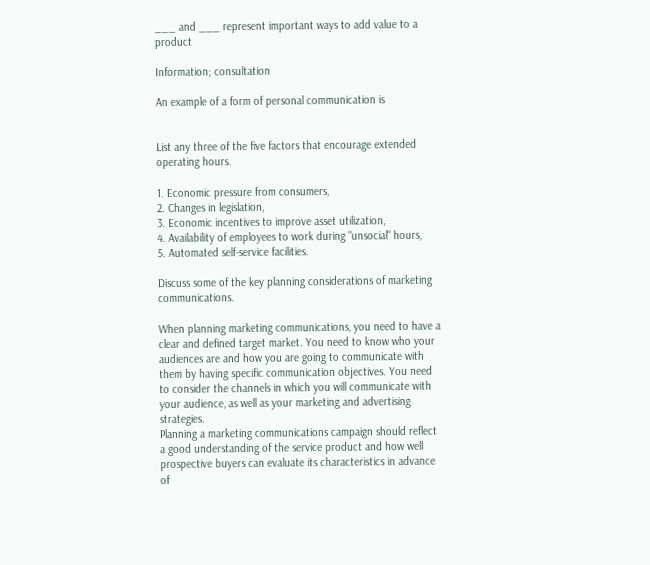___ and ___ represent important ways to add value to a product

Information; consultation

An example of a form of personal communication is


List any three of the five factors that encourage extended operating hours.

1. Economic pressure from consumers,
2. Changes in legislation,
3. Economic incentives to improve asset utilization,
4. Availability of employees to work during "unsocial" hours,
5. Automated self-service facilities.

Discuss some of the key planning considerations of marketing communications.

When planning marketing communications, you need to have a clear and defined target market. You need to know who your audiences are and how you are going to communicate with them by having specific communication objectives. You need to consider the channels in which you will communicate with your audience, as well as your marketing and advertising strategies.
Planning a marketing communications campaign should reflect a good understanding of the service product and how well prospective buyers can evaluate its characteristics in advance of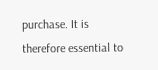purchase. It is therefore essential to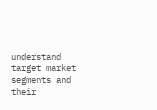understand target market segments and their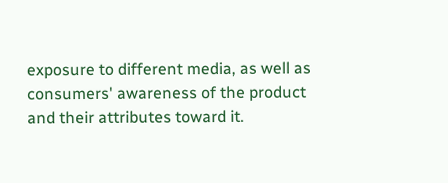exposure to different media, as well as consumers' awareness of the product and their attributes toward it.